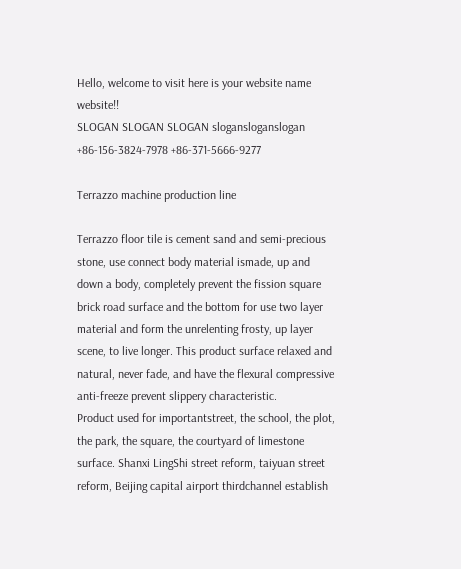Hello, welcome to visit here is your website name website!!
SLOGAN SLOGAN SLOGAN slogansloganslogan
+86-156-3824-7978 +86-371-5666-9277

Terrazzo machine production line

Terrazzo floor tile is cement sand and semi-precious stone, use connect body material ismade, up and down a body, completely prevent the fission square brick road surface and the bottom for use two layer material and form the unrelenting frosty, up layer scene, to live longer. This product surface relaxed and natural, never fade, and have the flexural compressive anti-freeze prevent slippery characteristic.
Product used for importantstreet, the school, the plot, the park, the square, the courtyard of limestone surface. Shanxi LingShi street reform, taiyuan street reform, Beijing capital airport thirdchannel establish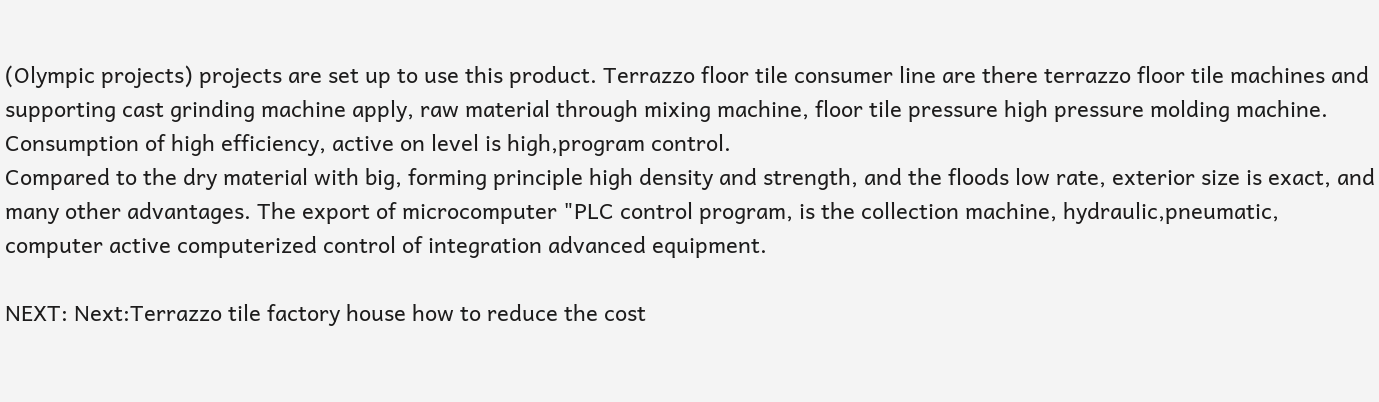(Olympic projects) projects are set up to use this product. Terrazzo floor tile consumer line are there terrazzo floor tile machines and supporting cast grinding machine apply, raw material through mixing machine, floor tile pressure high pressure molding machine. Consumption of high efficiency, active on level is high,program control.
Compared to the dry material with big, forming principle high density and strength, and the floods low rate, exterior size is exact, and many other advantages. The export of microcomputer "PLC control program, is the collection machine, hydraulic,pneumatic, computer active computerized control of integration advanced equipment.

NEXT: Next:Terrazzo tile factory house how to reduce the cost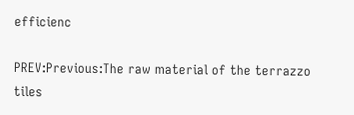efficienc

PREV:Previous:The raw material of the terrazzo tiles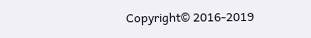Copyright© 2016-2019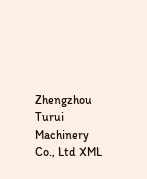Zhengzhou Turui Machinery Co., Ltd XML